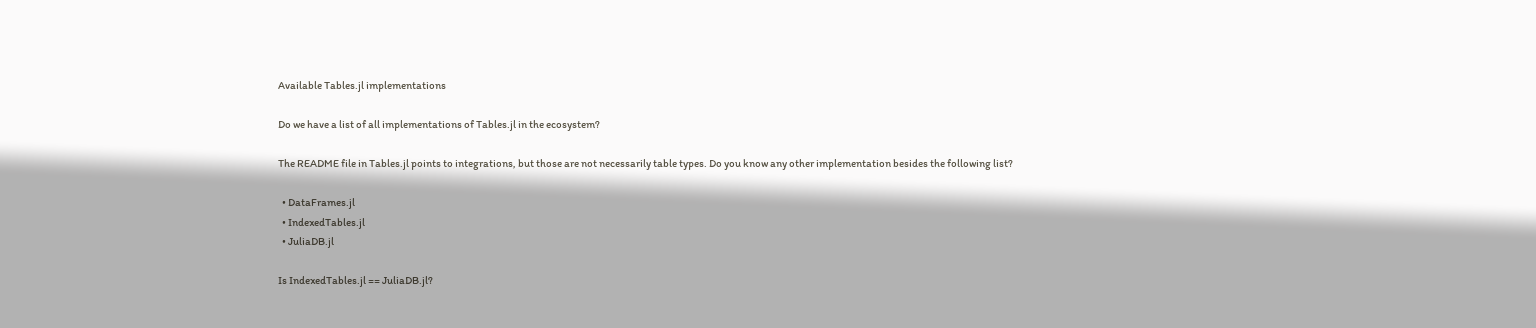Available Tables.jl implementations

Do we have a list of all implementations of Tables.jl in the ecosystem?

The README file in Tables.jl points to integrations, but those are not necessarily table types. Do you know any other implementation besides the following list?

  • DataFrames.jl
  • IndexedTables.jl
  • JuliaDB.jl

Is IndexedTables.jl == JuliaDB.jl?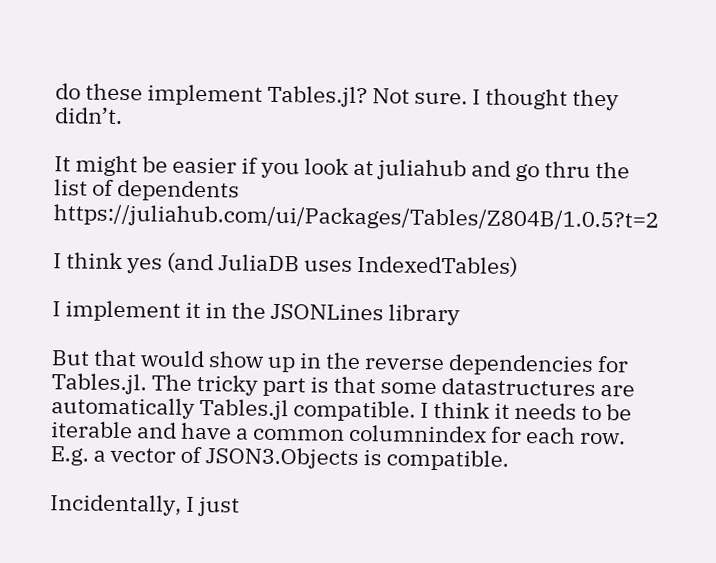do these implement Tables.jl? Not sure. I thought they didn’t.

It might be easier if you look at juliahub and go thru the list of dependents https://juliahub.com/ui/Packages/Tables/Z804B/1.0.5?t=2

I think yes (and JuliaDB uses IndexedTables)

I implement it in the JSONLines library

But that would show up in the reverse dependencies for Tables.jl. The tricky part is that some datastructures are automatically Tables.jl compatible. I think it needs to be iterable and have a common columnindex for each row. E.g. a vector of JSON3.Objects is compatible.

Incidentally, I just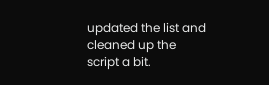updated the list and cleaned up the script a bit.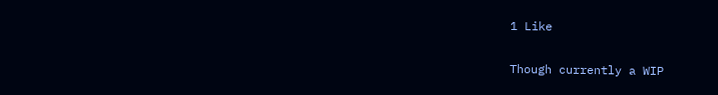1 Like

Though currently a WIP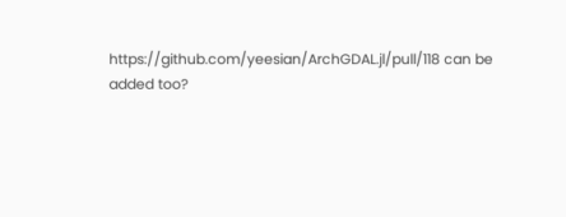https://github.com/yeesian/ArchGDAL.jl/pull/118 can be added too?